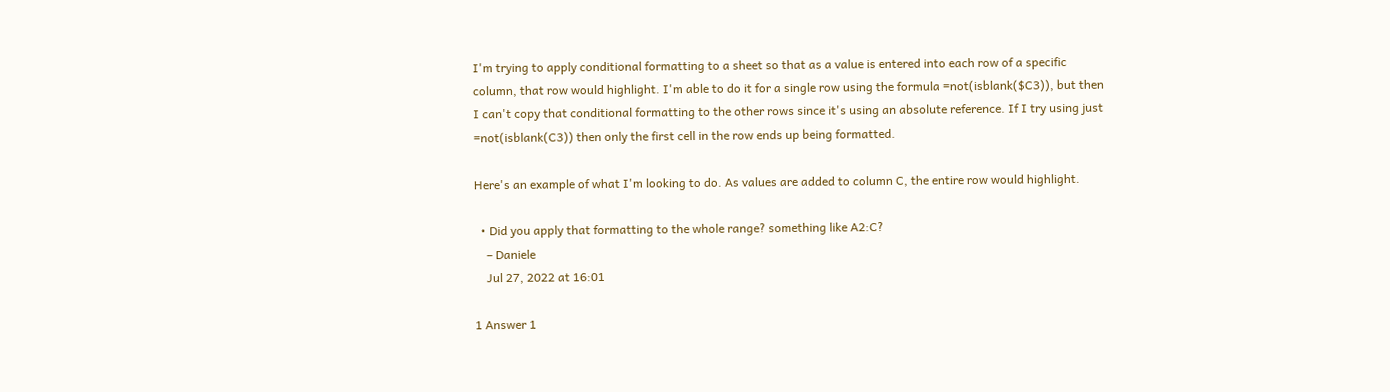I'm trying to apply conditional formatting to a sheet so that as a value is entered into each row of a specific column, that row would highlight. I'm able to do it for a single row using the formula =not(isblank($C3)), but then I can't copy that conditional formatting to the other rows since it's using an absolute reference. If I try using just =not(isblank(C3)) then only the first cell in the row ends up being formatted.

Here's an example of what I'm looking to do. As values are added to column C, the entire row would highlight.

  • Did you apply that formatting to the whole range? something like A2:C?
    – Daniele
    Jul 27, 2022 at 16:01

1 Answer 1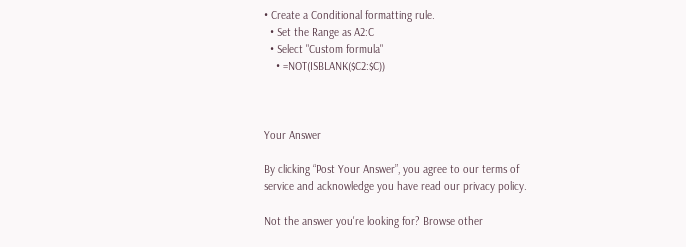• Create a Conditional formatting rule.
  • Set the Range as A2:C
  • Select "Custom formula"
    • =NOT(ISBLANK($C2:$C))



Your Answer

By clicking “Post Your Answer”, you agree to our terms of service and acknowledge you have read our privacy policy.

Not the answer you're looking for? Browse other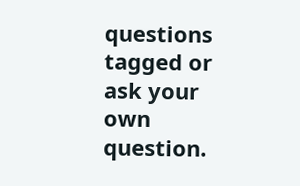questions tagged or ask your own question.